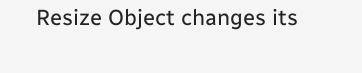Resize Object changes its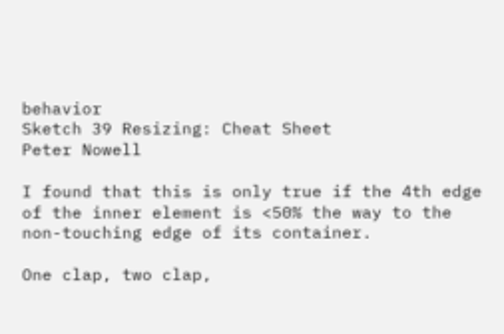behavior
Sketch 39 Resizing: Cheat Sheet
Peter Nowell

I found that this is only true if the 4th edge of the inner element is <50% the way to the non-touching edge of its container.

One clap, two clap,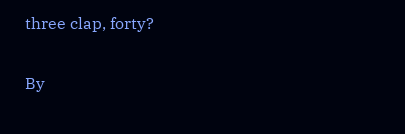three clap, forty?

By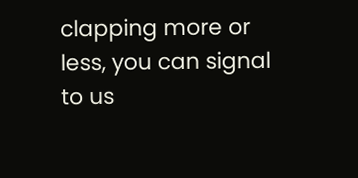clapping more or less, you can signal to us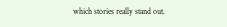which stories really stand out.